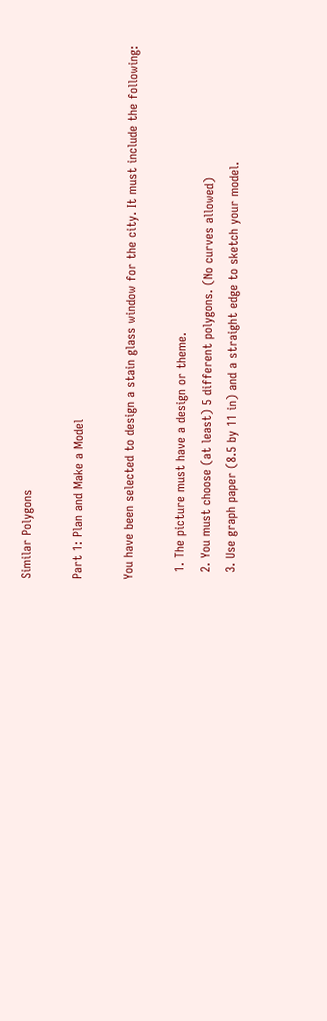Similar Polygons

Part 1: Plan and Make a Model

You have been selected to design a stain glass window for the city. It must include the following:

  1. The picture must have a design or theme.
  2. You must choose (at least) 5 different polygons. (No curves allowed)
  3. Use graph paper (8.5 by 11 in) and a straight edge to sketch your model.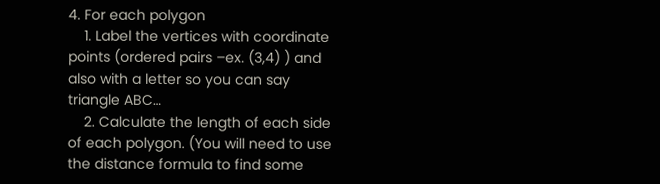4. For each polygon
    1. Label the vertices with coordinate points (ordered pairs –ex. (3,4) ) and also with a letter so you can say triangle ABC…
    2. Calculate the length of each side of each polygon. (You will need to use the distance formula to find some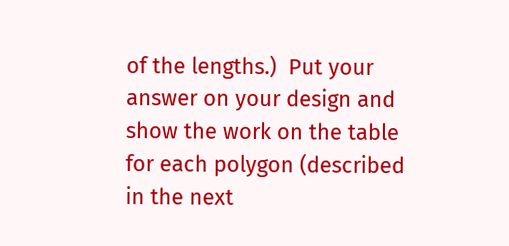of the lengths.)  Put your answer on your design and show the work on the table for each polygon (described in the next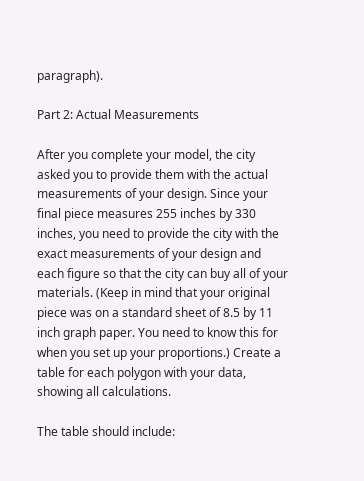paragraph).

Part 2: Actual Measurements

After you complete your model, the city asked you to provide them with the actual measurements of your design. Since your final piece measures 255 inches by 330 inches, you need to provide the city with the exact measurements of your design and each figure so that the city can buy all of your materials. (Keep in mind that your original piece was on a standard sheet of 8.5 by 11 inch graph paper. You need to know this for when you set up your proportions.) Create a table for each polygon with your data, showing all calculations.

The table should include: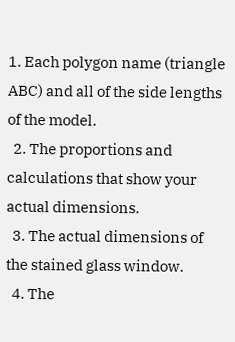1. Each polygon name (triangle ABC) and all of the side lengths of the model.
  2. The proportions and calculations that show your actual dimensions.
  3. The actual dimensions of the stained glass window.
  4. The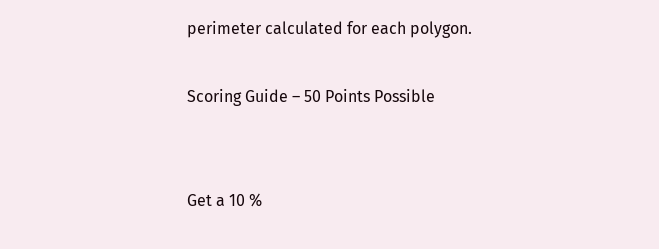perimeter calculated for each polygon.

Scoring Guide – 50 Points Possible


Get a 10 %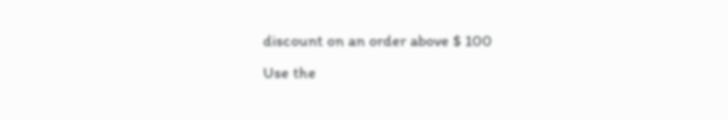discount on an order above $ 100
Use the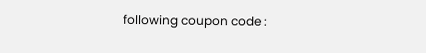following coupon code :